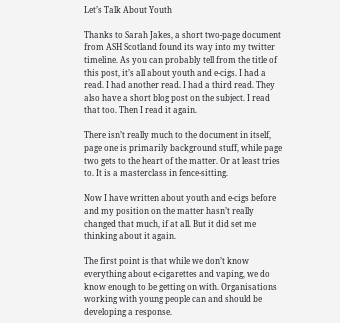Let’s Talk About Youth

Thanks to Sarah Jakes, a short two-page document from ASH Scotland found its way into my twitter timeline. As you can probably tell from the title of this post, it’s all about youth and e-cigs. I had a read. I had another read. I had a third read. They also have a short blog post on the subject. I read that too. Then I read it again.

There isn’t really much to the document in itself, page one is primarily background stuff, while page two gets to the heart of the matter. Or at least tries to. It is a masterclass in fence-sitting.

Now I have written about youth and e-cigs before and my position on the matter hasn’t really changed that much, if at all. But it did set me thinking about it again.

The first point is that while we don’t know everything about e-cigarettes and vaping, we do know enough to be getting on with. Organisations working with young people can and should be developing a response.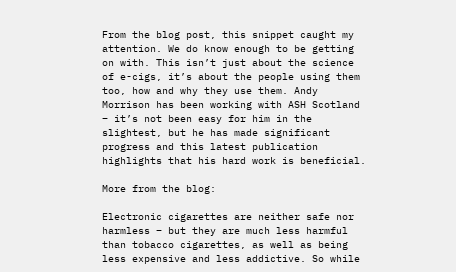From the blog post, this snippet caught my attention. We do know enough to be getting on with. This isn’t just about the science of e-cigs, it’s about the people using them too, how and why they use them. Andy Morrison has been working with ASH Scotland – it’s not been easy for him in the slightest, but he has made significant progress and this latest publication highlights that his hard work is beneficial.

More from the blog:

Electronic cigarettes are neither safe nor harmless – but they are much less harmful than tobacco cigarettes, as well as being less expensive and less addictive. So while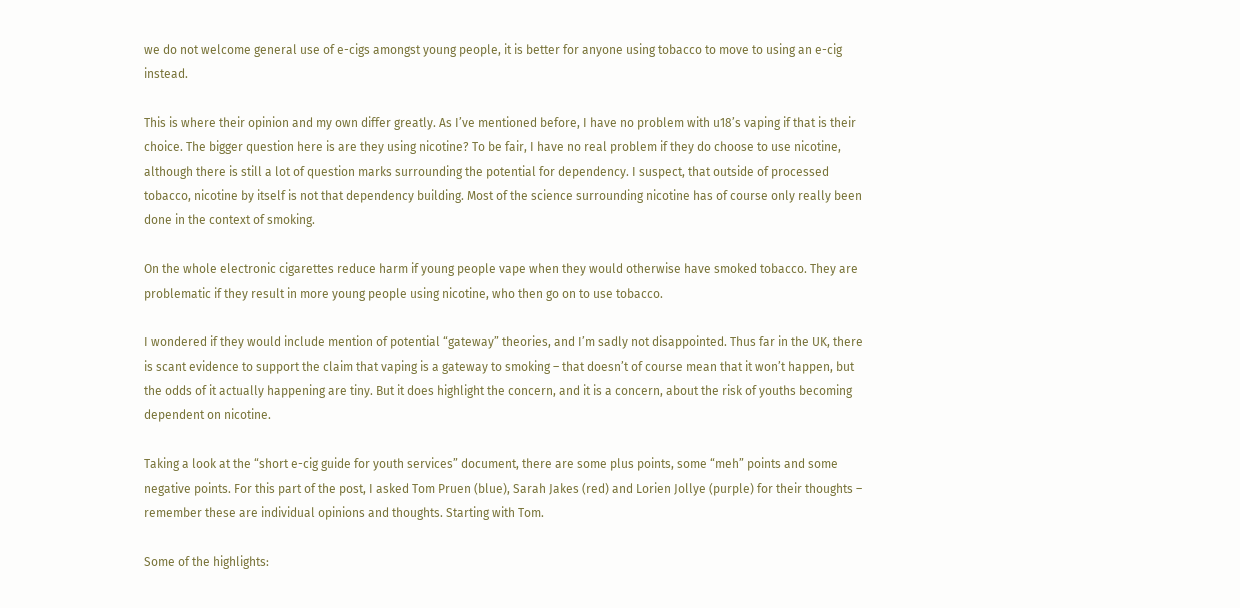we do not welcome general use of e-cigs amongst young people, it is better for anyone using tobacco to move to using an e-cig instead.

This is where their opinion and my own differ greatly. As I’ve mentioned before, I have no problem with u18’s vaping if that is their choice. The bigger question here is are they using nicotine? To be fair, I have no real problem if they do choose to use nicotine, although there is still a lot of question marks surrounding the potential for dependency. I suspect, that outside of processed tobacco, nicotine by itself is not that dependency building. Most of the science surrounding nicotine has of course only really been done in the context of smoking.

On the whole electronic cigarettes reduce harm if young people vape when they would otherwise have smoked tobacco. They are problematic if they result in more young people using nicotine, who then go on to use tobacco.

I wondered if they would include mention of potential “gateway” theories, and I’m sadly not disappointed. Thus far in the UK, there is scant evidence to support the claim that vaping is a gateway to smoking – that doesn’t of course mean that it won’t happen, but the odds of it actually happening are tiny. But it does highlight the concern, and it is a concern, about the risk of youths becoming dependent on nicotine.

Taking a look at the “short e-cig guide for youth services” document, there are some plus points, some “meh” points and some negative points. For this part of the post, I asked Tom Pruen (blue), Sarah Jakes (red) and Lorien Jollye (purple) for their thoughts – remember these are individual opinions and thoughts. Starting with Tom.

Some of the highlights: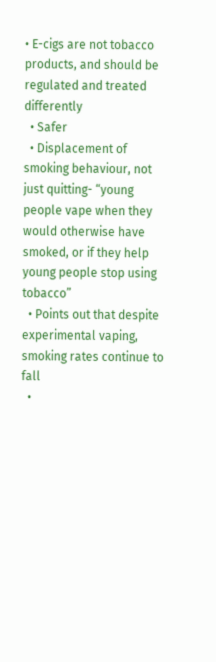• E-cigs are not tobacco products, and should be regulated and treated differently
  • Safer
  • Displacement of smoking behaviour, not just quitting- “young people vape when they would otherwise have smoked, or if they help young people stop using tobacco”
  • Points out that despite experimental vaping, smoking rates continue to fall
  •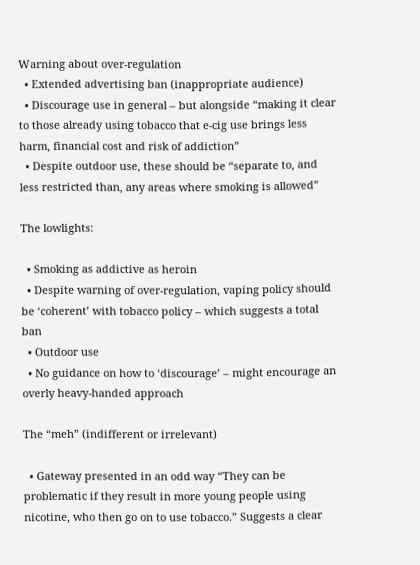Warning about over-regulation
  • Extended advertising ban (inappropriate audience)
  • Discourage use in general – but alongside “making it clear to those already using tobacco that e-cig use brings less harm, financial cost and risk of addiction”
  • Despite outdoor use, these should be “separate to, and less restricted than, any areas where smoking is allowed”

The lowlights:

  • Smoking as addictive as heroin
  • Despite warning of over-regulation, vaping policy should be ‘coherent’ with tobacco policy – which suggests a total ban
  • Outdoor use
  • No guidance on how to ‘discourage’ – might encourage an overly heavy-handed approach

The “meh” (indifferent or irrelevant)

  • Gateway presented in an odd way “They can be problematic if they result in more young people using nicotine, who then go on to use tobacco.” Suggests a clear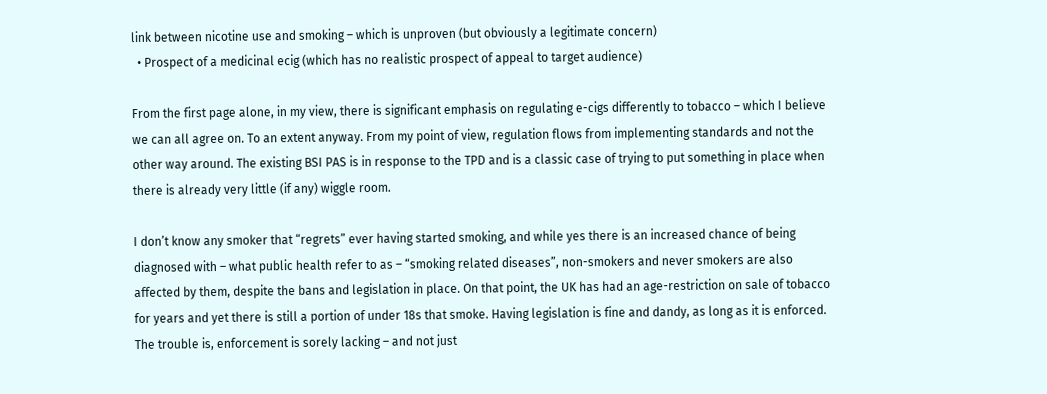link between nicotine use and smoking – which is unproven (but obviously a legitimate concern)
  • Prospect of a medicinal ecig (which has no realistic prospect of appeal to target audience)

From the first page alone, in my view, there is significant emphasis on regulating e-cigs differently to tobacco – which I believe we can all agree on. To an extent anyway. From my point of view, regulation flows from implementing standards and not the other way around. The existing BSI PAS is in response to the TPD and is a classic case of trying to put something in place when there is already very little (if any) wiggle room.

I don’t know any smoker that “regrets” ever having started smoking, and while yes there is an increased chance of being diagnosed with – what public health refer to as – “smoking related diseases”, non-smokers and never smokers are also affected by them, despite the bans and legislation in place. On that point, the UK has had an age-restriction on sale of tobacco for years and yet there is still a portion of under 18s that smoke. Having legislation is fine and dandy, as long as it is enforced. The trouble is, enforcement is sorely lacking – and not just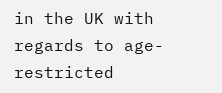in the UK with regards to age-restricted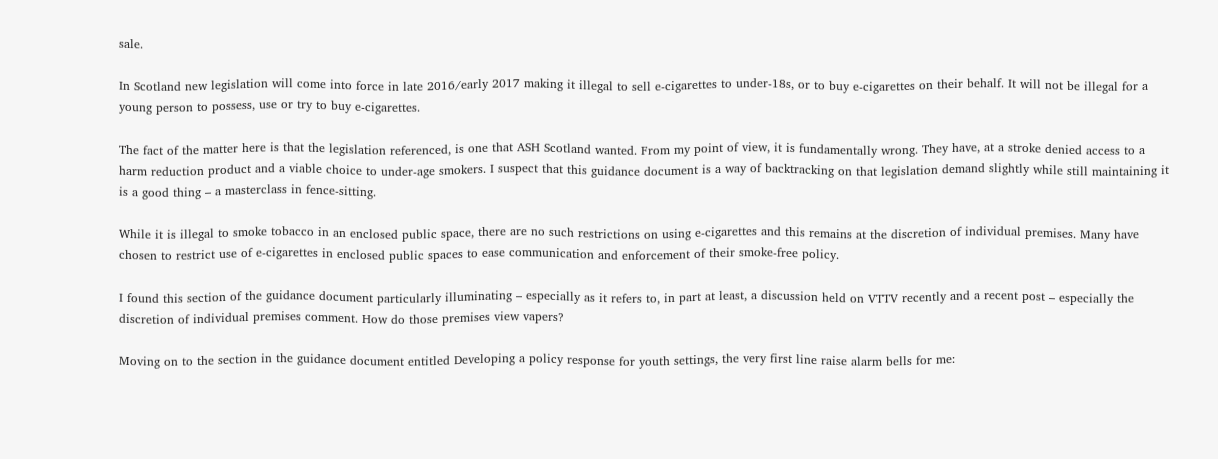sale.

In Scotland new legislation will come into force in late 2016/early 2017 making it illegal to sell e-cigarettes to under-18s, or to buy e-cigarettes on their behalf. It will not be illegal for a young person to possess, use or try to buy e-cigarettes.

The fact of the matter here is that the legislation referenced, is one that ASH Scotland wanted. From my point of view, it is fundamentally wrong. They have, at a stroke denied access to a harm reduction product and a viable choice to under-age smokers. I suspect that this guidance document is a way of backtracking on that legislation demand slightly while still maintaining it is a good thing – a masterclass in fence-sitting.

While it is illegal to smoke tobacco in an enclosed public space, there are no such restrictions on using e-cigarettes and this remains at the discretion of individual premises. Many have chosen to restrict use of e-cigarettes in enclosed public spaces to ease communication and enforcement of their smoke-free policy.

I found this section of the guidance document particularly illuminating – especially as it refers to, in part at least, a discussion held on VTTV recently and a recent post – especially the discretion of individual premises comment. How do those premises view vapers?

Moving on to the section in the guidance document entitled Developing a policy response for youth settings, the very first line raise alarm bells for me: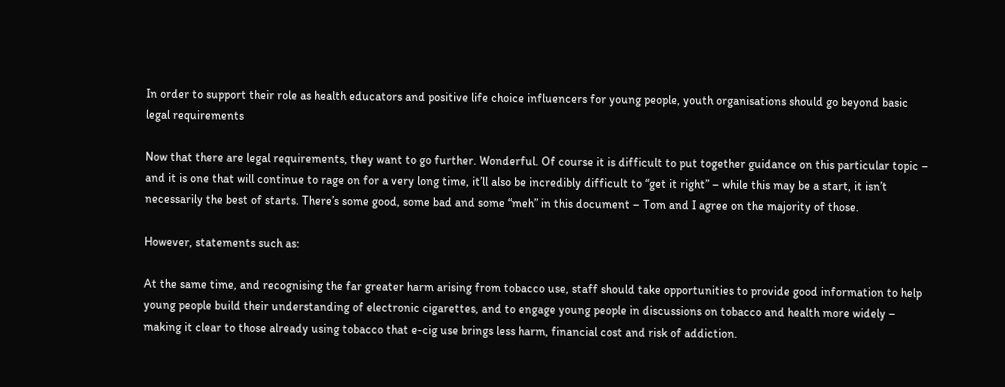In order to support their role as health educators and positive life choice influencers for young people, youth organisations should go beyond basic legal requirements

Now that there are legal requirements, they want to go further. Wonderful. Of course it is difficult to put together guidance on this particular topic – and it is one that will continue to rage on for a very long time, it’ll also be incredibly difficult to “get it right” – while this may be a start, it isn’t necessarily the best of starts. There’s some good, some bad and some “meh” in this document – Tom and I agree on the majority of those.

However, statements such as:

At the same time, and recognising the far greater harm arising from tobacco use, staff should take opportunities to provide good information to help young people build their understanding of electronic cigarettes, and to engage young people in discussions on tobacco and health more widely – making it clear to those already using tobacco that e-cig use brings less harm, financial cost and risk of addiction.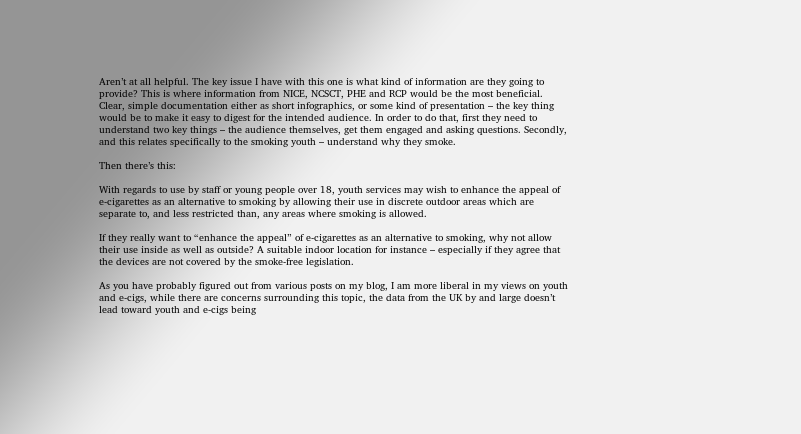Aren’t at all helpful. The key issue I have with this one is what kind of information are they going to provide? This is where information from NICE, NCSCT, PHE and RCP would be the most beneficial. Clear, simple documentation either as short infographics, or some kind of presentation – the key thing would be to make it easy to digest for the intended audience. In order to do that, first they need to understand two key things – the audience themselves, get them engaged and asking questions. Secondly, and this relates specifically to the smoking youth – understand why they smoke.

Then there’s this:

With regards to use by staff or young people over 18, youth services may wish to enhance the appeal of e-cigarettes as an alternative to smoking by allowing their use in discrete outdoor areas which are separate to, and less restricted than, any areas where smoking is allowed.

If they really want to “enhance the appeal” of e-cigarettes as an alternative to smoking, why not allow their use inside as well as outside? A suitable indoor location for instance – especially if they agree that the devices are not covered by the smoke-free legislation.

As you have probably figured out from various posts on my blog, I am more liberal in my views on youth and e-cigs, while there are concerns surrounding this topic, the data from the UK by and large doesn’t lead toward youth and e-cigs being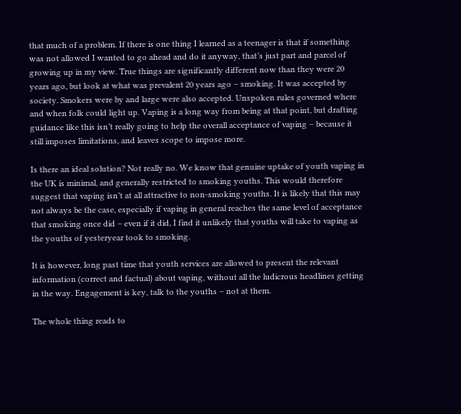that much of a problem. If there is one thing I learned as a teenager is that if something was not allowed I wanted to go ahead and do it anyway, that’s just part and parcel of growing up in my view. True things are significantly different now than they were 20 years ago, but look at what was prevalent 20 years ago – smoking. It was accepted by society. Smokers were by and large were also accepted. Unspoken rules governed where and when folk could light up. Vaping is a long way from being at that point, but drafting guidance like this isn’t really going to help the overall acceptance of vaping – because it still imposes limitations, and leaves scope to impose more.

Is there an ideal solution? Not really no. We know that genuine uptake of youth vaping in the UK is minimal, and generally restricted to smoking youths. This would therefore suggest that vaping isn’t at all attractive to non-smoking youths. It is likely that this may not always be the case, especially if vaping in general reaches the same level of acceptance that smoking once did – even if it did, I find it unlikely that youths will take to vaping as the youths of yesteryear took to smoking.

It is however, long past time that youth services are allowed to present the relevant information (correct and factual) about vaping, without all the ludicrous headlines getting in the way. Engagement is key, talk to the youths – not at them.

The whole thing reads to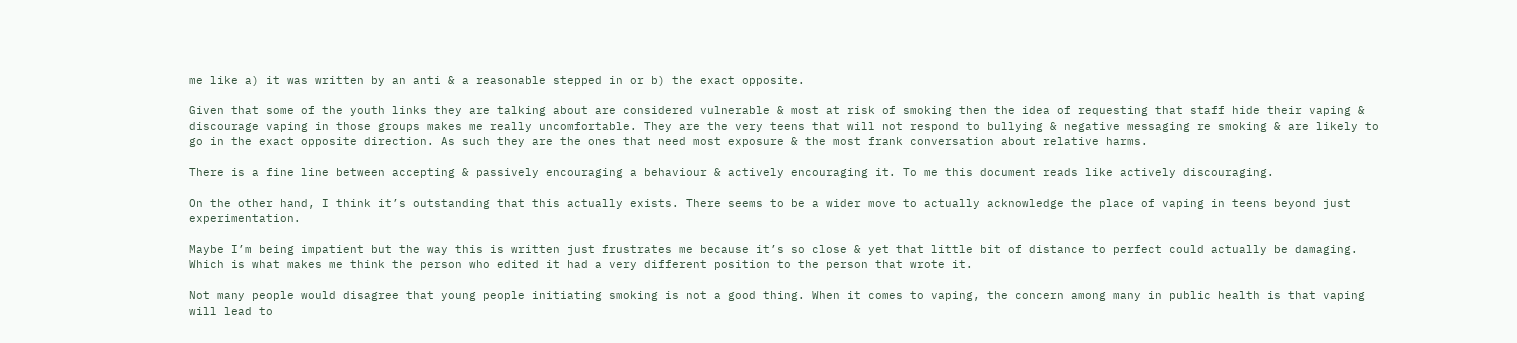me like a) it was written by an anti & a reasonable stepped in or b) the exact opposite.

Given that some of the youth links they are talking about are considered vulnerable & most at risk of smoking then the idea of requesting that staff hide their vaping & discourage vaping in those groups makes me really uncomfortable. They are the very teens that will not respond to bullying & negative messaging re smoking & are likely to go in the exact opposite direction. As such they are the ones that need most exposure & the most frank conversation about relative harms.

There is a fine line between accepting & passively encouraging a behaviour & actively encouraging it. To me this document reads like actively discouraging.

On the other hand, I think it’s outstanding that this actually exists. There seems to be a wider move to actually acknowledge the place of vaping in teens beyond just experimentation.

Maybe I’m being impatient but the way this is written just frustrates me because it’s so close & yet that little bit of distance to perfect could actually be damaging. Which is what makes me think the person who edited it had a very different position to the person that wrote it.

Not many people would disagree that young people initiating smoking is not a good thing. When it comes to vaping, the concern among many in public health is that vaping will lead to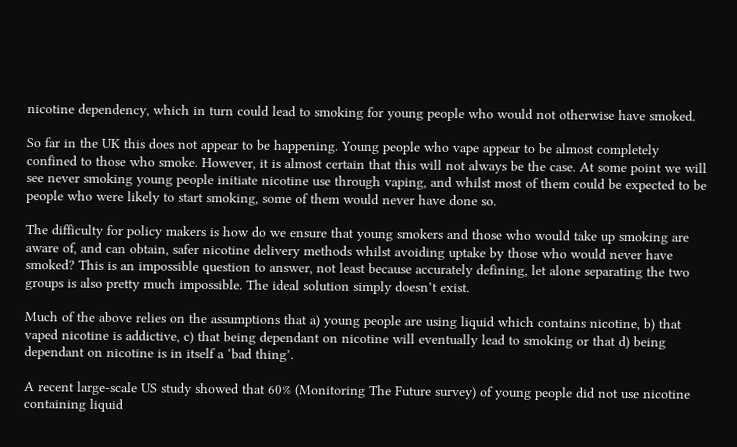nicotine dependency, which in turn could lead to smoking for young people who would not otherwise have smoked.

So far in the UK this does not appear to be happening. Young people who vape appear to be almost completely confined to those who smoke. However, it is almost certain that this will not always be the case. At some point we will see never smoking young people initiate nicotine use through vaping, and whilst most of them could be expected to be people who were likely to start smoking, some of them would never have done so.

The difficulty for policy makers is how do we ensure that young smokers and those who would take up smoking are aware of, and can obtain, safer nicotine delivery methods whilst avoiding uptake by those who would never have smoked? This is an impossible question to answer, not least because accurately defining, let alone separating the two groups is also pretty much impossible. The ideal solution simply doesn’t exist.

Much of the above relies on the assumptions that a) young people are using liquid which contains nicotine, b) that vaped nicotine is addictive, c) that being dependant on nicotine will eventually lead to smoking or that d) being dependant on nicotine is in itself a ‘bad thing’.

A recent large-scale US study showed that 60% (Monitoring The Future survey) of young people did not use nicotine containing liquid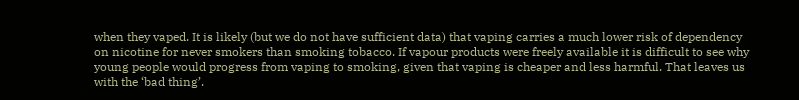when they vaped. It is likely (but we do not have sufficient data) that vaping carries a much lower risk of dependency on nicotine for never smokers than smoking tobacco. If vapour products were freely available it is difficult to see why young people would progress from vaping to smoking, given that vaping is cheaper and less harmful. That leaves us with the ‘bad thing’.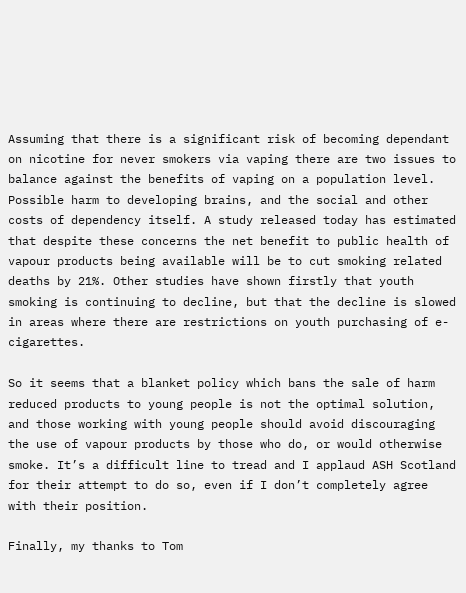Assuming that there is a significant risk of becoming dependant on nicotine for never smokers via vaping there are two issues to balance against the benefits of vaping on a population level. Possible harm to developing brains, and the social and other costs of dependency itself. A study released today has estimated that despite these concerns the net benefit to public health of vapour products being available will be to cut smoking related deaths by 21%. Other studies have shown firstly that youth smoking is continuing to decline, but that the decline is slowed in areas where there are restrictions on youth purchasing of e-cigarettes.

So it seems that a blanket policy which bans the sale of harm reduced products to young people is not the optimal solution, and those working with young people should avoid discouraging the use of vapour products by those who do, or would otherwise smoke. It’s a difficult line to tread and I applaud ASH Scotland for their attempt to do so, even if I don’t completely agree with their position.

Finally, my thanks to Tom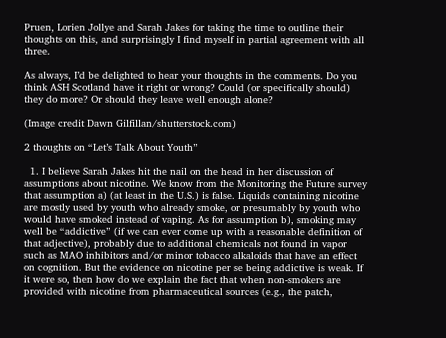Pruen, Lorien Jollye and Sarah Jakes for taking the time to outline their thoughts on this, and surprisingly I find myself in partial agreement with all three.

As always, I’d be delighted to hear your thoughts in the comments. Do you think ASH Scotland have it right or wrong? Could (or specifically should) they do more? Or should they leave well enough alone?

(Image credit Dawn Gilfillan/shutterstock.com)

2 thoughts on “Let’s Talk About Youth”

  1. I believe Sarah Jakes hit the nail on the head in her discussion of assumptions about nicotine. We know from the Monitoring the Future survey that assumption a) (at least in the U.S.) is false. Liquids containing nicotine are mostly used by youth who already smoke, or presumably by youth who would have smoked instead of vaping. As for assumption b), smoking may well be “addictive” (if we can ever come up with a reasonable definition of that adjective), probably due to additional chemicals not found in vapor such as MAO inhibitors and/or minor tobacco alkaloids that have an effect on cognition. But the evidence on nicotine per se being addictive is weak. If it were so, then how do we explain the fact that when non-smokers are provided with nicotine from pharmaceutical sources (e.g., the patch,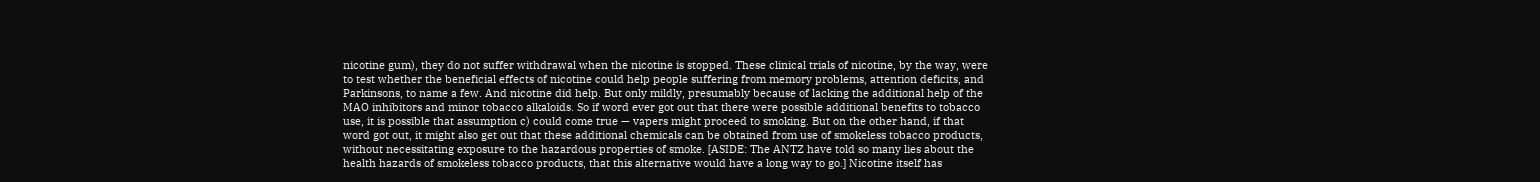nicotine gum), they do not suffer withdrawal when the nicotine is stopped. These clinical trials of nicotine, by the way, were to test whether the beneficial effects of nicotine could help people suffering from memory problems, attention deficits, and Parkinsons, to name a few. And nicotine did help. But only mildly, presumably because of lacking the additional help of the MAO inhibitors and minor tobacco alkaloids. So if word ever got out that there were possible additional benefits to tobacco use, it is possible that assumption c) could come true — vapers might proceed to smoking. But on the other hand, if that word got out, it might also get out that these additional chemicals can be obtained from use of smokeless tobacco products, without necessitating exposure to the hazardous properties of smoke. [ASIDE: The ANTZ have told so many lies about the health hazards of smokeless tobacco products, that this alternative would have a long way to go.] Nicotine itself has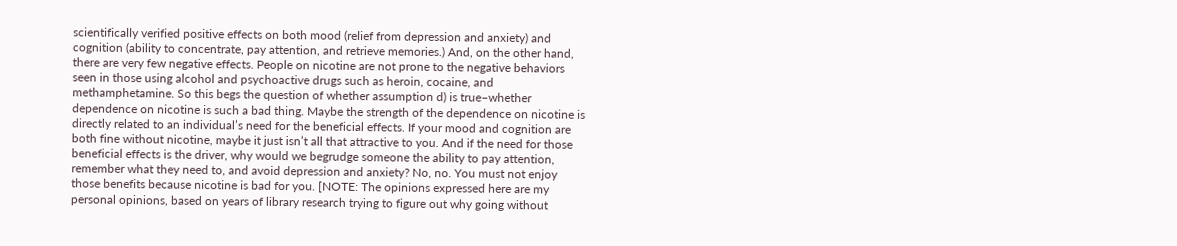scientifically verified positive effects on both mood (relief from depression and anxiety) and cognition (ability to concentrate, pay attention, and retrieve memories.) And, on the other hand, there are very few negative effects. People on nicotine are not prone to the negative behaviors seen in those using alcohol and psychoactive drugs such as heroin, cocaine, and methamphetamine. So this begs the question of whether assumption d) is true–whether dependence on nicotine is such a bad thing. Maybe the strength of the dependence on nicotine is directly related to an individual’s need for the beneficial effects. If your mood and cognition are both fine without nicotine, maybe it just isn’t all that attractive to you. And if the need for those beneficial effects is the driver, why would we begrudge someone the ability to pay attention, remember what they need to, and avoid depression and anxiety? No, no. You must not enjoy those benefits because nicotine is bad for you. [NOTE: The opinions expressed here are my personal opinions, based on years of library research trying to figure out why going without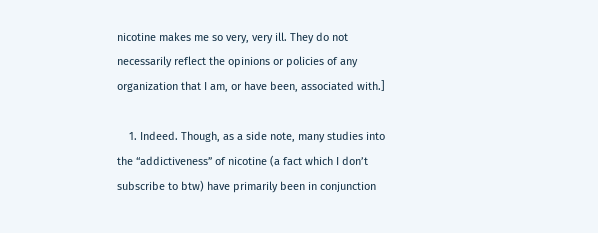nicotine makes me so very, very ill. They do not necessarily reflect the opinions or policies of any organization that I am, or have been, associated with.]

    1. Indeed. Though, as a side note, many studies into the “addictiveness” of nicotine (a fact which I don’t subscribe to btw) have primarily been in conjunction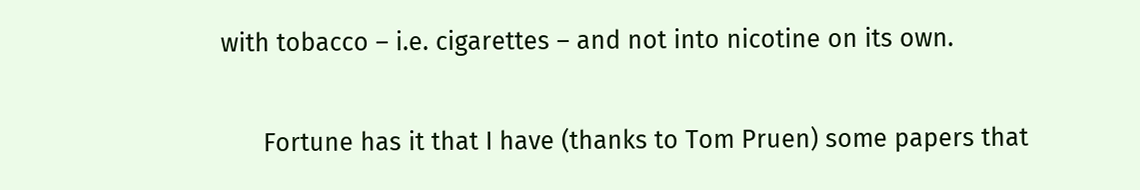with tobacco – i.e. cigarettes – and not into nicotine on its own.

      Fortune has it that I have (thanks to Tom Pruen) some papers that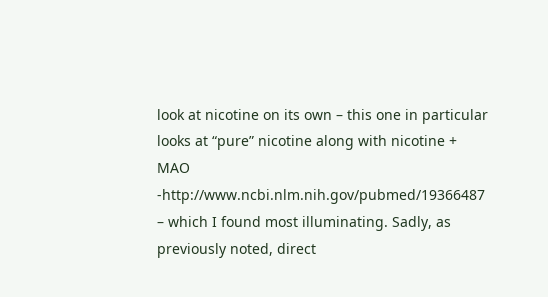look at nicotine on its own – this one in particular looks at “pure” nicotine along with nicotine + MAO -http://www.ncbi.nlm.nih.gov/pubmed/19366487 – which I found most illuminating. Sadly, as previously noted, direct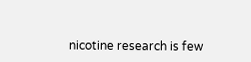nicotine research is few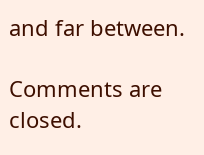and far between.

Comments are closed.